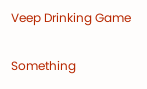Veep Drinking Game

Something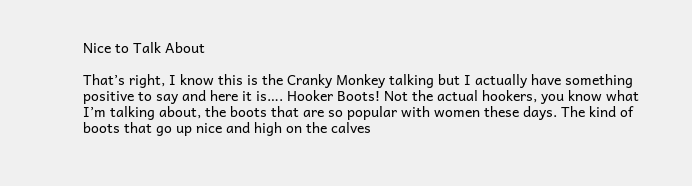Nice to Talk About

That’s right, I know this is the Cranky Monkey talking but I actually have something positive to say and here it is…. Hooker Boots! Not the actual hookers, you know what I’m talking about, the boots that are so popular with women these days. The kind of boots that go up nice and high on the calves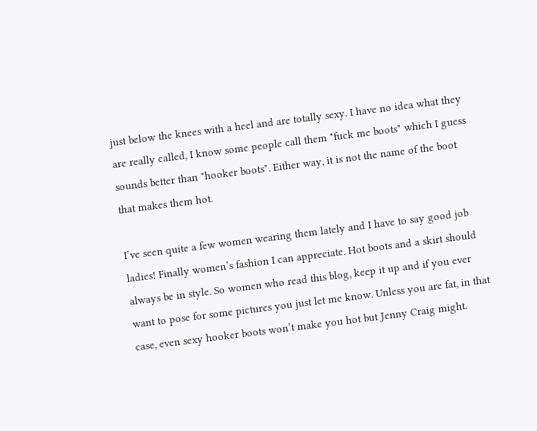just below the knees with a heel and are totally sexy. I have no idea what they are really called, I know some people call them "fuck me boots" which I guess sounds better than "hooker boots". Either way, it is not the name of the boot that makes them hot.

I’ve seen quite a few women wearing them lately and I have to say good job ladies! Finally women’s fashion I can appreciate. Hot boots and a skirt should always be in style. So women who read this blog, keep it up and if you ever want to pose for some pictures you just let me know. Unless you are fat, in that case, even sexy hooker boots won’t make you hot but Jenny Craig might.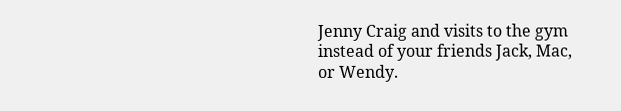Jenny Craig and visits to the gym instead of your friends Jack, Mac, or Wendy.